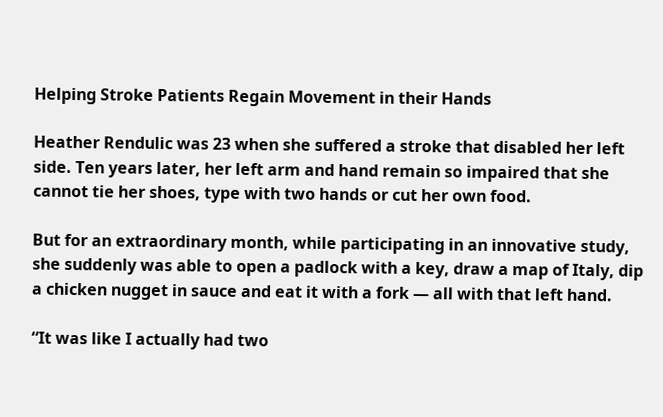Helping Stroke Patients Regain Movement in their Hands

Heather Rendulic was 23 when she suffered a stroke that disabled her left side. Ten years later, her left arm and hand remain so impaired that she cannot tie her shoes, type with two hands or cut her own food.

But for an extraordinary month, while participating in an innovative study, she suddenly was able to open a padlock with a key, draw a map of Italy, dip a chicken nugget in sauce and eat it with a fork — all with that left hand.

“It was like I actually had two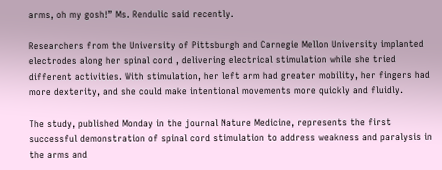arms, oh my gosh!” Ms. Rendulic said recently.

Researchers from the University of Pittsburgh and Carnegie Mellon University implanted electrodes along her spinal cord , delivering electrical stimulation while she tried different activities. With stimulation, her left arm had greater mobility, her fingers had more dexterity, and she could make intentional movements more quickly and fluidly.

The study, published Monday in the journal Nature Medicine, represents the first successful demonstration of spinal cord stimulation to address weakness and paralysis in the arms and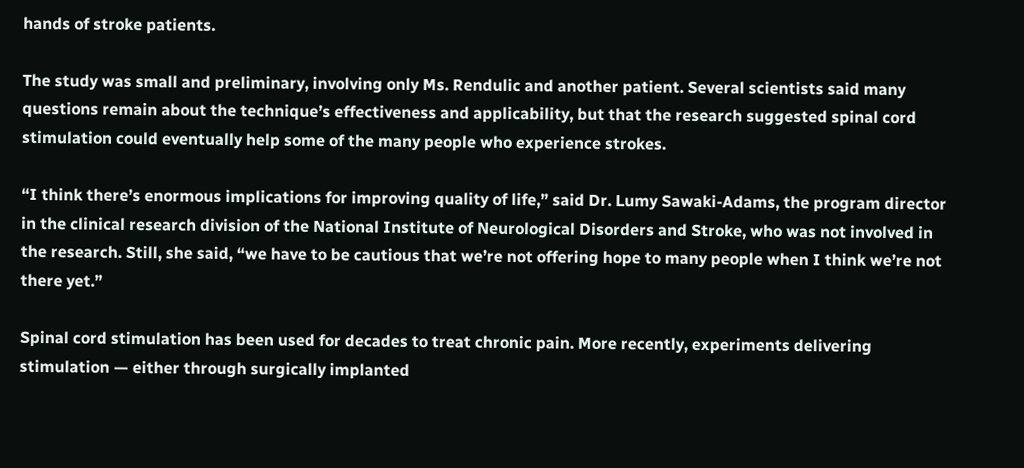hands of stroke patients.

The study was small and preliminary, involving only Ms. Rendulic and another patient. Several scientists said many questions remain about the technique’s effectiveness and applicability, but that the research suggested spinal cord stimulation could eventually help some of the many people who experience strokes.

“I think there’s enormous implications for improving quality of life,” said Dr. Lumy Sawaki-Adams, the program director in the clinical research division of the National Institute of Neurological Disorders and Stroke, who was not involved in the research. Still, she said, “we have to be cautious that we’re not offering hope to many people when I think we’re not there yet.”

Spinal cord stimulation has been used for decades to treat chronic pain. More recently, experiments delivering stimulation — either through surgically implanted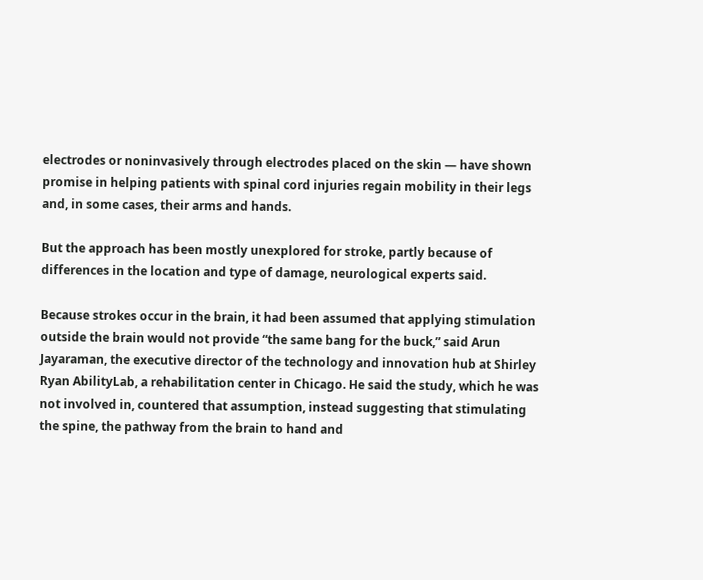electrodes or noninvasively through electrodes placed on the skin — have shown promise in helping patients with spinal cord injuries regain mobility in their legs and, in some cases, their arms and hands.

But the approach has been mostly unexplored for stroke, partly because of differences in the location and type of damage, neurological experts said.

Because strokes occur in the brain, it had been assumed that applying stimulation outside the brain would not provide “the same bang for the buck,” said Arun Jayaraman, the executive director of the technology and innovation hub at Shirley Ryan AbilityLab, a rehabilitation center in Chicago. He said the study, which he was not involved in, countered that assumption, instead suggesting that stimulating the spine, the pathway from the brain to hand and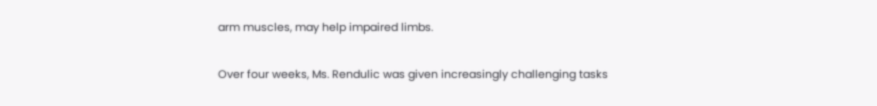arm muscles, may help impaired limbs.

Over four weeks, Ms. Rendulic was given increasingly challenging tasks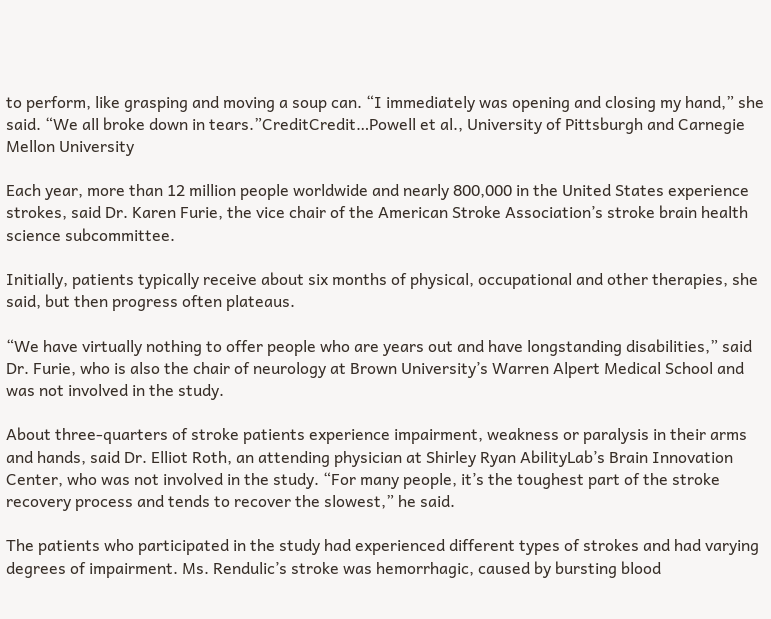to perform, like grasping and moving a soup can. “I immediately was opening and closing my hand,” she said. “We all broke down in tears.”CreditCredit…Powell et al., University of Pittsburgh and Carnegie Mellon University

Each year, more than 12 million people worldwide and nearly 800,000 in the United States experience strokes, said Dr. Karen Furie, the vice chair of the American Stroke Association’s stroke brain health science subcommittee.

Initially, patients typically receive about six months of physical, occupational and other therapies, she said, but then progress often plateaus.

“We have virtually nothing to offer people who are years out and have longstanding disabilities,” said Dr. Furie, who is also the chair of neurology at Brown University’s Warren Alpert Medical School and was not involved in the study.

About three-quarters of stroke patients experience impairment, weakness or paralysis in their arms and hands, said Dr. Elliot Roth, an attending physician at Shirley Ryan AbilityLab’s Brain Innovation Center, who was not involved in the study. “For many people, it’s the toughest part of the stroke recovery process and tends to recover the slowest,” he said.

The patients who participated in the study had experienced different types of strokes and had varying degrees of impairment. Ms. Rendulic’s stroke was hemorrhagic, caused by bursting blood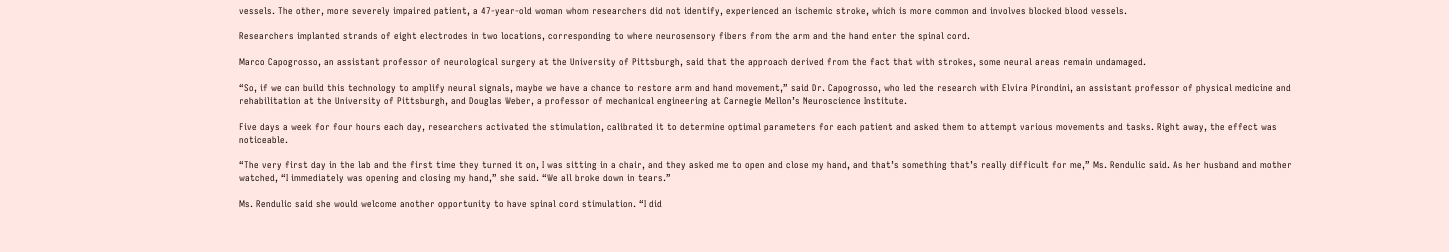vessels. The other, more severely impaired patient, a 47-year-old woman whom researchers did not identify, experienced an ischemic stroke, which is more common and involves blocked blood vessels.

Researchers implanted strands of eight electrodes in two locations, corresponding to where neurosensory fibers from the arm and the hand enter the spinal cord.

Marco Capogrosso, an assistant professor of neurological surgery at the University of Pittsburgh, said that the approach derived from the fact that with strokes, some neural areas remain undamaged.

“So, if we can build this technology to amplify neural signals, maybe we have a chance to restore arm and hand movement,” said Dr. Capogrosso, who led the research with Elvira Pirondini, an assistant professor of physical medicine and rehabilitation at the University of Pittsburgh, and Douglas Weber, a professor of mechanical engineering at Carnegie Mellon’s Neuroscience Institute.

Five days a week for four hours each day, researchers activated the stimulation, calibrated it to determine optimal parameters for each patient and asked them to attempt various movements and tasks. Right away, the effect was noticeable.

“The very first day in the lab and the first time they turned it on, I was sitting in a chair, and they asked me to open and close my hand, and that’s something that’s really difficult for me,” Ms. Rendulic said. As her husband and mother watched, “I immediately was opening and closing my hand,” she said. “We all broke down in tears.”

Ms. Rendulic said she would welcome another opportunity to have spinal cord stimulation. “I did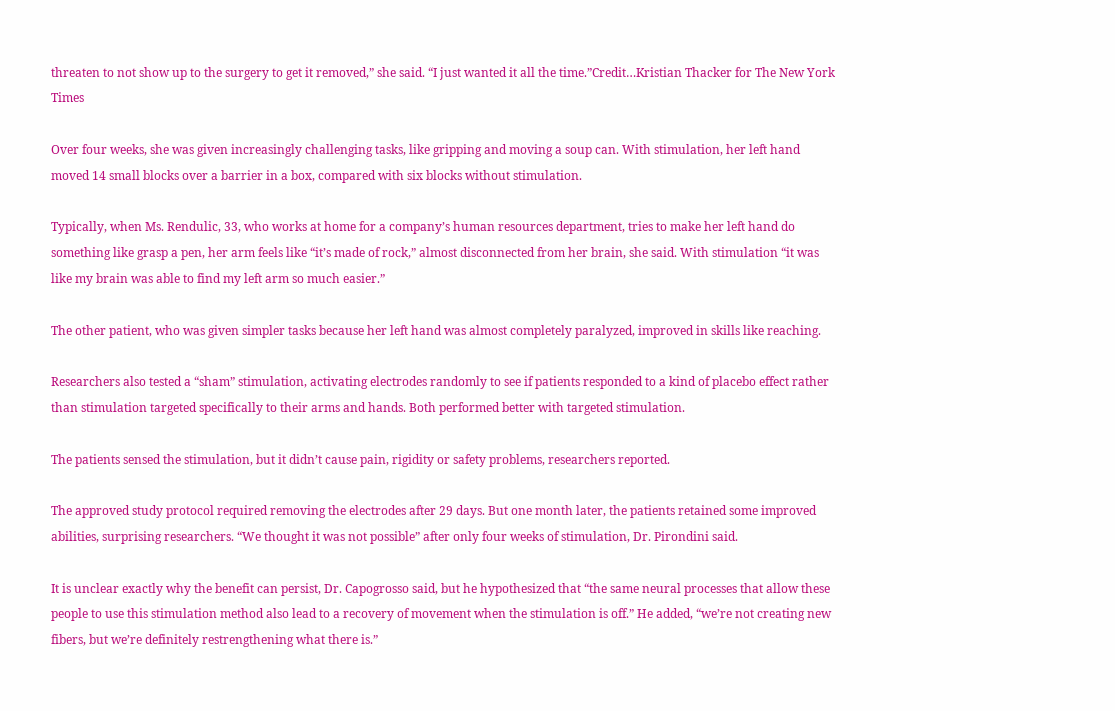threaten to not show up to the surgery to get it removed,” she said. “I just wanted it all the time.”Credit…Kristian Thacker for The New York Times

Over four weeks, she was given increasingly challenging tasks, like gripping and moving a soup can. With stimulation, her left hand moved 14 small blocks over a barrier in a box, compared with six blocks without stimulation.

Typically, when Ms. Rendulic, 33, who works at home for a company’s human resources department, tries to make her left hand do something like grasp a pen, her arm feels like “it’s made of rock,” almost disconnected from her brain, she said. With stimulation “it was like my brain was able to find my left arm so much easier.”

The other patient, who was given simpler tasks because her left hand was almost completely paralyzed, improved in skills like reaching.

Researchers also tested a “sham” stimulation, activating electrodes randomly to see if patients responded to a kind of placebo effect rather than stimulation targeted specifically to their arms and hands. Both performed better with targeted stimulation.

The patients sensed the stimulation, but it didn’t cause pain, rigidity or safety problems, researchers reported.

The approved study protocol required removing the electrodes after 29 days. But one month later, the patients retained some improved abilities, surprising researchers. “We thought it was not possible” after only four weeks of stimulation, Dr. Pirondini said.

It is unclear exactly why the benefit can persist, Dr. Capogrosso said, but he hypothesized that “the same neural processes that allow these people to use this stimulation method also lead to a recovery of movement when the stimulation is off.” He added, “we’re not creating new fibers, but we’re definitely restrengthening what there is.”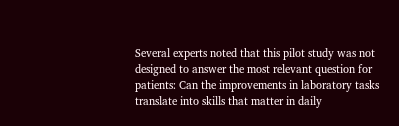Several experts noted that this pilot study was not designed to answer the most relevant question for patients: Can the improvements in laboratory tasks translate into skills that matter in daily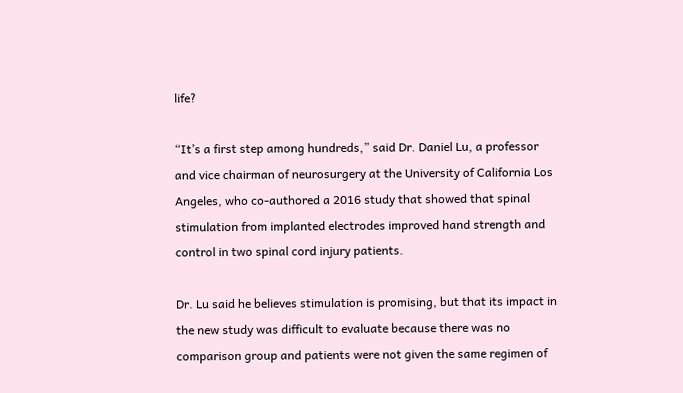life?

“It’s a first step among hundreds,” said Dr. Daniel Lu, a professor and vice chairman of neurosurgery at the University of California Los Angeles, who co-authored a 2016 study that showed that spinal stimulation from implanted electrodes improved hand strength and control in two spinal cord injury patients.

Dr. Lu said he believes stimulation is promising, but that its impact in the new study was difficult to evaluate because there was no comparison group and patients were not given the same regimen of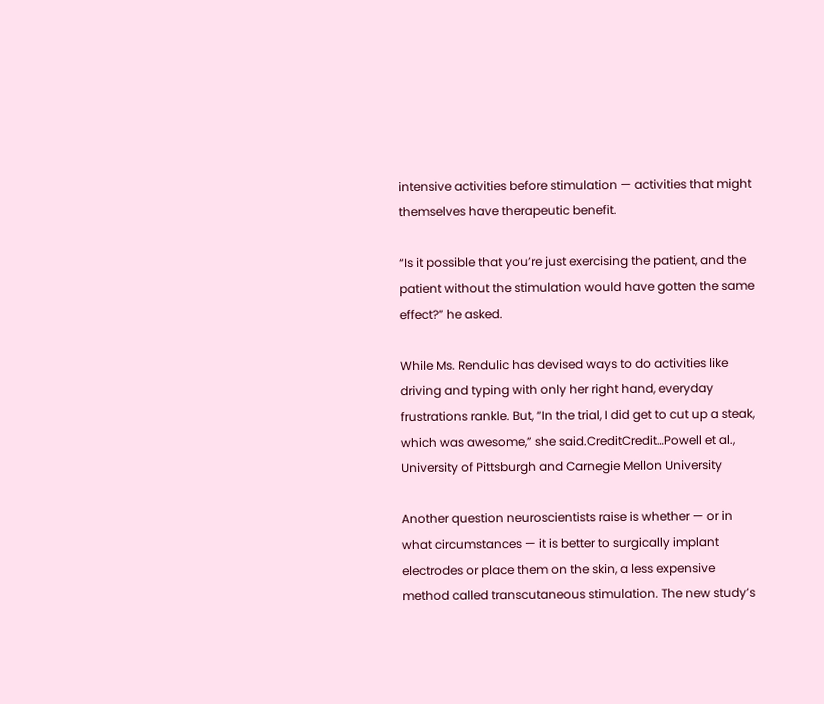intensive activities before stimulation — activities that might themselves have therapeutic benefit.

“Is it possible that you’re just exercising the patient, and the patient without the stimulation would have gotten the same effect?” he asked.

While Ms. Rendulic has devised ways to do activities like driving and typing with only her right hand, everyday frustrations rankle. But, “In the trial, I did get to cut up a steak, which was awesome,” she said.CreditCredit…Powell et al., University of Pittsburgh and Carnegie Mellon University

Another question neuroscientists raise is whether — or in what circumstances — it is better to surgically implant electrodes or place them on the skin, a less expensive method called transcutaneous stimulation. The new study’s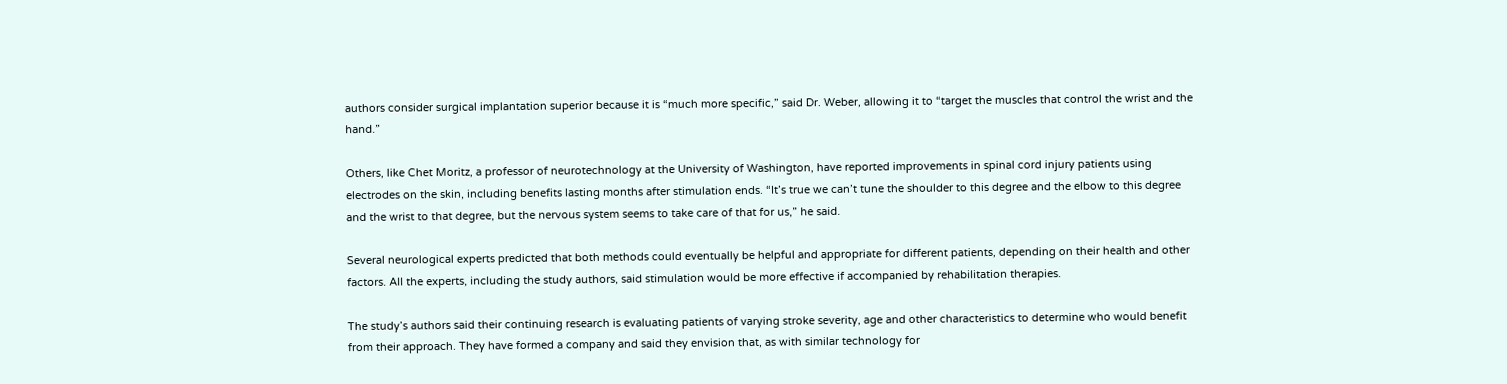authors consider surgical implantation superior because it is “much more specific,” said Dr. Weber, allowing it to “target the muscles that control the wrist and the hand.”

Others, like Chet Moritz, a professor of neurotechnology at the University of Washington, have reported improvements in spinal cord injury patients using electrodes on the skin, including benefits lasting months after stimulation ends. “It’s true we can’t tune the shoulder to this degree and the elbow to this degree and the wrist to that degree, but the nervous system seems to take care of that for us,” he said.

Several neurological experts predicted that both methods could eventually be helpful and appropriate for different patients, depending on their health and other factors. All the experts, including the study authors, said stimulation would be more effective if accompanied by rehabilitation therapies.

The study’s authors said their continuing research is evaluating patients of varying stroke severity, age and other characteristics to determine who would benefit from their approach. They have formed a company and said they envision that, as with similar technology for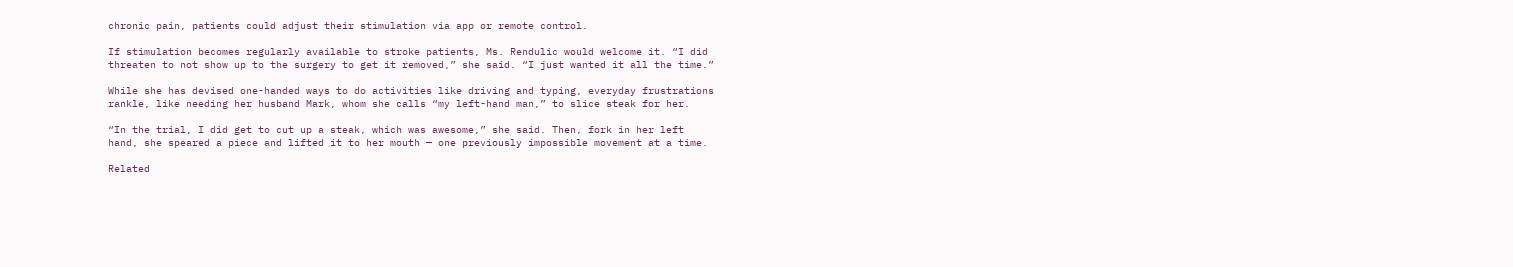chronic pain, patients could adjust their stimulation via app or remote control.

If stimulation becomes regularly available to stroke patients, Ms. Rendulic would welcome it. “I did threaten to not show up to the surgery to get it removed,” she said. “I just wanted it all the time.”

While she has devised one-handed ways to do activities like driving and typing, everyday frustrations rankle, like needing her husband Mark, whom she calls “my left-hand man,” to slice steak for her.

“In the trial, I did get to cut up a steak, which was awesome,” she said. Then, fork in her left hand, she speared a piece and lifted it to her mouth — one previously impossible movement at a time.

Related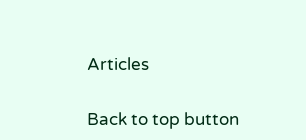Articles

Back to top button